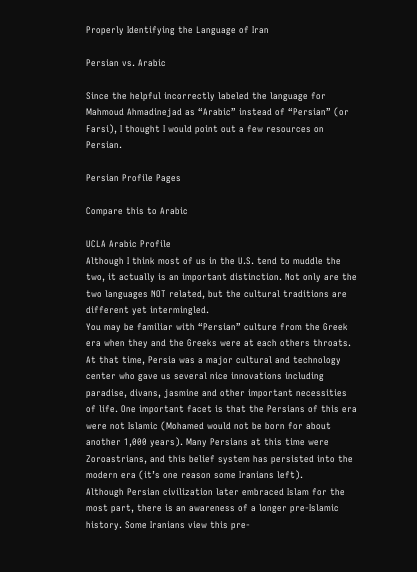Properly Identifying the Language of Iran

Persian vs. Arabic

Since the helpful incorrectly labeled the language for Mahmoud Ahmadinejad as “Arabic” instead of “Persian” (or Farsi), I thought I would point out a few resources on Persian.

Persian Profile Pages

Compare this to Arabic

UCLA Arabic Profile
Although I think most of us in the U.S. tend to muddle the two, it actually is an important distinction. Not only are the two languages NOT related, but the cultural traditions are different yet intermingled.
You may be familiar with “Persian” culture from the Greek era when they and the Greeks were at each others throats. At that time, Persia was a major cultural and technology center who gave us several nice innovations including paradise, divans, jasmine and other important necessities of life. One important facet is that the Persians of this era were not Islamic (Mohamed would not be born for about another 1,000 years). Many Persians at this time were Zoroastrians, and this belief system has persisted into the modern era (it’s one reason some Iranians left).
Although Persian civilization later embraced Islam for the most part, there is an awareness of a longer pre-Islamic history. Some Iranians view this pre-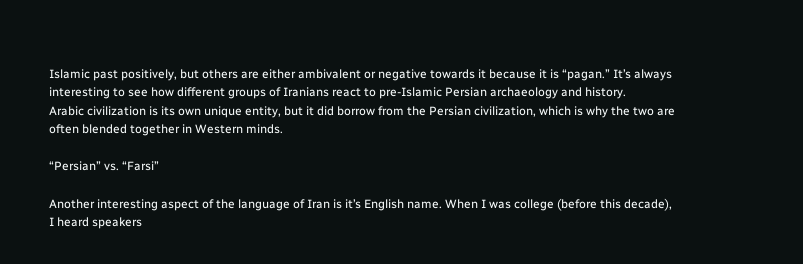Islamic past positively, but others are either ambivalent or negative towards it because it is “pagan.” It’s always interesting to see how different groups of Iranians react to pre-Islamic Persian archaeology and history.
Arabic civilization is its own unique entity, but it did borrow from the Persian civilization, which is why the two are often blended together in Western minds.

“Persian” vs. “Farsi”

Another interesting aspect of the language of Iran is it’s English name. When I was college (before this decade), I heard speakers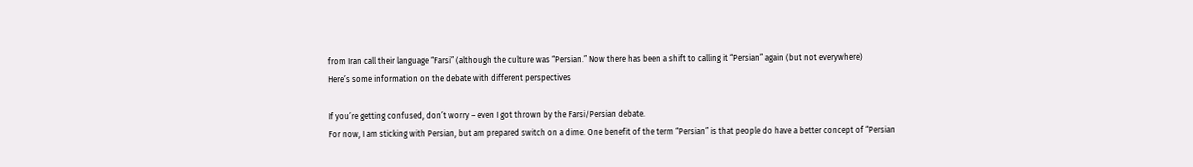from Iran call their language “Farsi” (although the culture was “Persian.” Now there has been a shift to calling it “Persian” again (but not everywhere)
Here’s some information on the debate with different perspectives

If you’re getting confused, don’t worry – even I got thrown by the Farsi/Persian debate.
For now, I am sticking with Persian, but am prepared switch on a dime. One benefit of the term “Persian” is that people do have a better concept of “Persian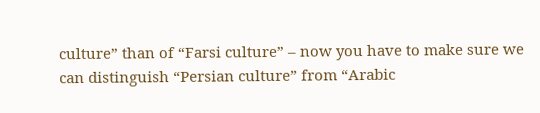culture” than of “Farsi culture” – now you have to make sure we can distinguish “Persian culture” from “Arabic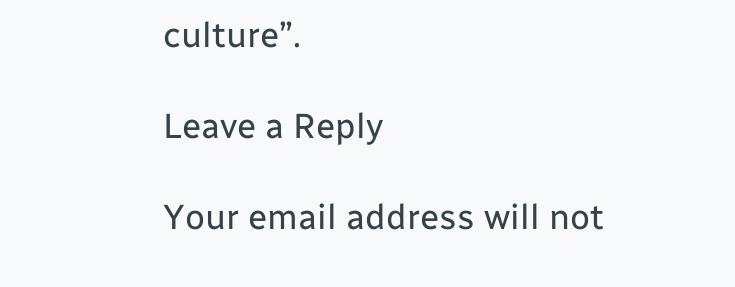culture”.

Leave a Reply

Your email address will not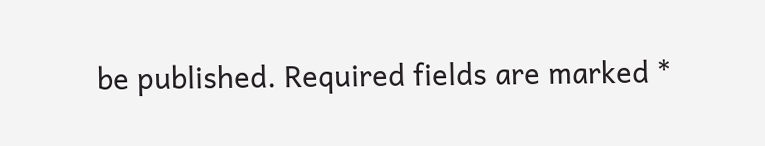be published. Required fields are marked *